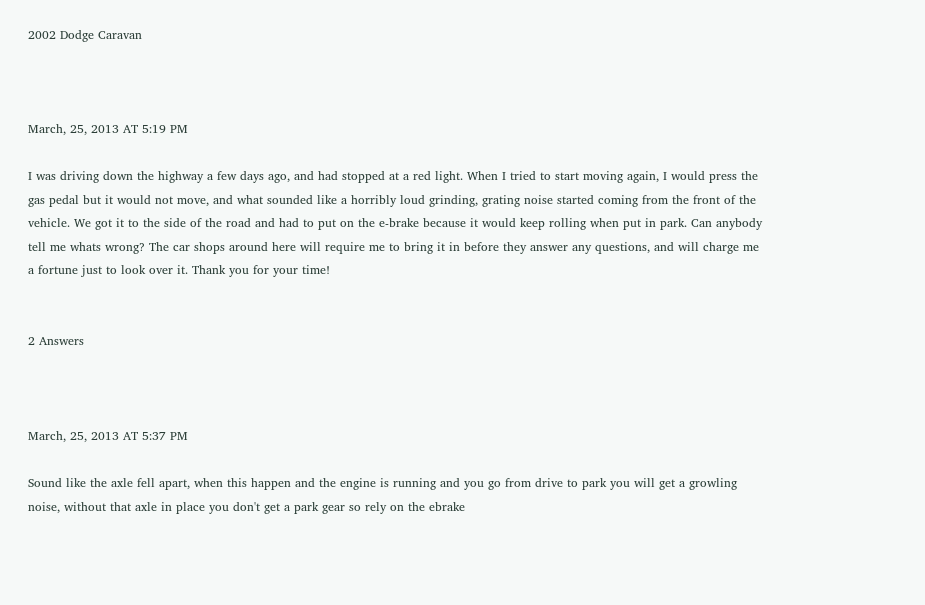2002 Dodge Caravan



March, 25, 2013 AT 5:19 PM

I was driving down the highway a few days ago, and had stopped at a red light. When I tried to start moving again, I would press the gas pedal but it would not move, and what sounded like a horribly loud grinding, grating noise started coming from the front of the vehicle. We got it to the side of the road and had to put on the e-brake because it would keep rolling when put in park. Can anybody tell me whats wrong? The car shops around here will require me to bring it in before they answer any questions, and will charge me a fortune just to look over it. Thank you for your time!


2 Answers



March, 25, 2013 AT 5:37 PM

Sound like the axle fell apart, when this happen and the engine is running and you go from drive to park you will get a growling noise, without that axle in place you don't get a park gear so rely on the ebrake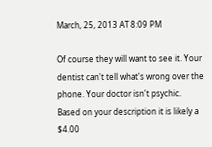March, 25, 2013 AT 8:09 PM

Of course they will want to see it. Your dentist can't tell what's wrong over the phone. Your doctor isn't psychic. Based on your description it is likely a $4.00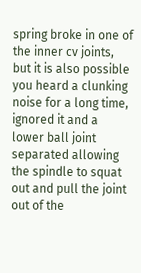spring broke in one of the inner cv joints, but it is also possible you heard a clunking noise for a long time, ignored it and a lower ball joint separated allowing the spindle to squat out and pull the joint out of the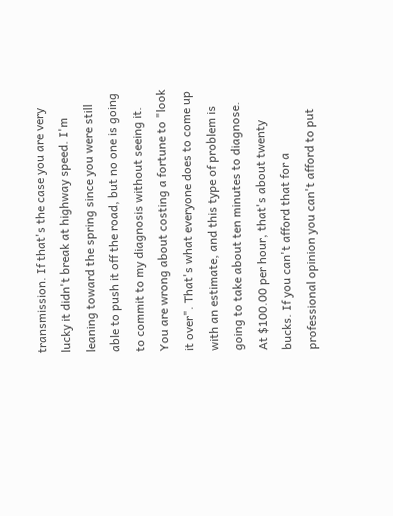transmission. If that's the case you are very lucky it didn't break at highway speed. I'm leaning toward the spring since you were still able to push it off the road, but no one is going to commit to my diagnosis without seeing it. You are wrong about costing a fortune to "look it over". That's what everyone does to come up with an estimate, and this type of problem is going to take about ten minutes to diagnose. At $100.00 per hour, that's about twenty bucks. If you can't afford that for a professional opinion you can't afford to put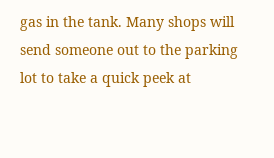gas in the tank. Many shops will send someone out to the parking lot to take a quick peek at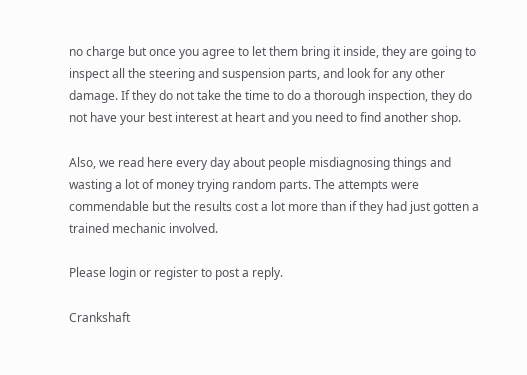no charge but once you agree to let them bring it inside, they are going to inspect all the steering and suspension parts, and look for any other damage. If they do not take the time to do a thorough inspection, they do not have your best interest at heart and you need to find another shop.

Also, we read here every day about people misdiagnosing things and wasting a lot of money trying random parts. The attempts were commendable but the results cost a lot more than if they had just gotten a trained mechanic involved.

Please login or register to post a reply.

Crankshaft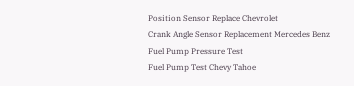Position Sensor Replace Chevrolet
Crank Angle Sensor Replacement Mercedes Benz
Fuel Pump Pressure Test
Fuel Pump Test Chevy Tahoe